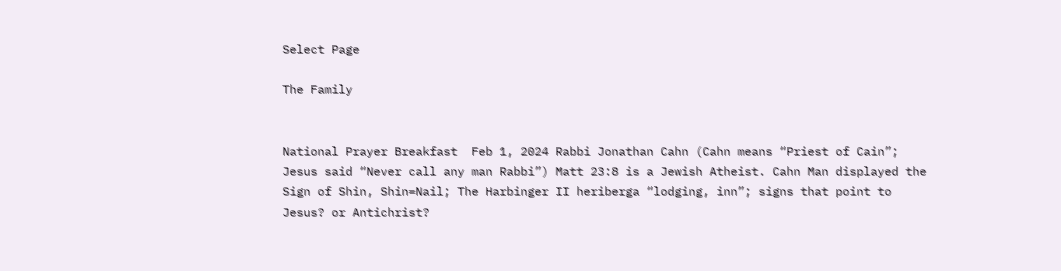Select Page

The Family


National Prayer Breakfast  Feb 1, 2024 Rabbi Jonathan Cahn (Cahn means “Priest of Cain”; Jesus said “Never call any man Rabbi”) Matt 23:8 is a Jewish Atheist. Cahn Man displayed the Sign of Shin, Shin=Nail; The Harbinger II heriberga “lodging, inn”; signs that point to Jesus? or Antichrist?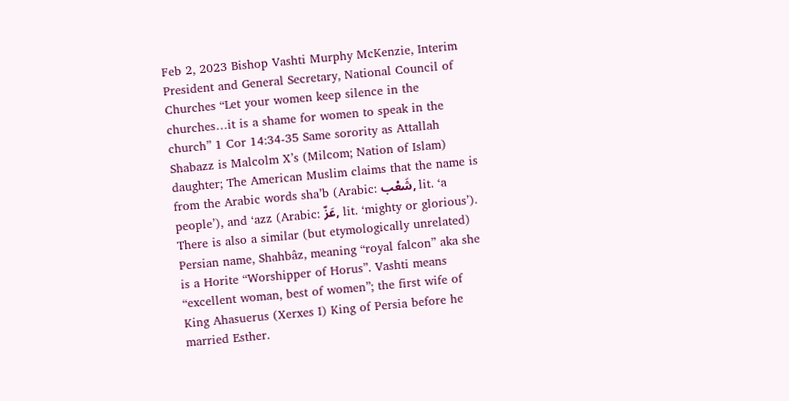Feb 2, 2023 Bishop Vashti Murphy McKenzie, Interim President and General Secretary, National Council of Churches “Let your women keep silence in the churches…it is a shame for women to speak in the church” 1 Cor 14:34-35 Same sorority as Attallah Shabazz is Malcolm X’s (Milcom; Nation of Islam) daughter; The American Muslim claims that the name is from the Arabic words sha’b (Arabic: شَعْب, lit. ‘a people’), and ‘azz (Arabic: عَزّ, lit. ‘mighty or glorious’). There is also a similar (but etymologically unrelated) Persian name, Shahbâz, meaning “royal falcon” aka she is a Horite “Worshipper of Horus”. Vashti means “excellent woman, best of women”; the first wife of King Ahasuerus (Xerxes I) King of Persia before he married Esther.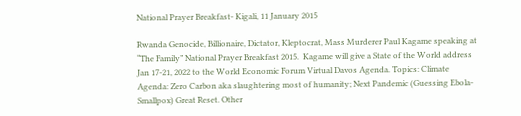National Prayer Breakfast- Kigali, 11 January 2015

Rwanda Genocide, Billionaire, Dictator, Kleptocrat, Mass Murderer Paul Kagame speaking at “The Family” National Prayer Breakfast 2015.  Kagame will give a State of the World address Jan 17-21, 2022 to the World Economic Forum Virtual Davos Agenda. Topics: Climate Agenda: Zero Carbon aka slaughtering most of humanity; Next Pandemic (Guessing Ebola-Smallpox) Great Reset. Other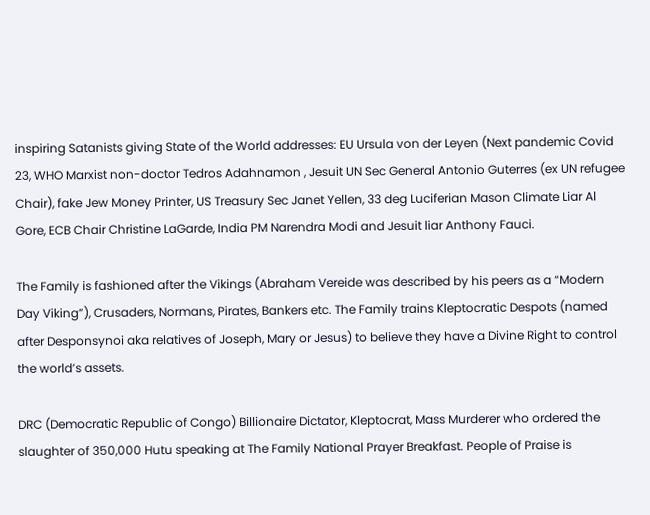inspiring Satanists giving State of the World addresses: EU Ursula von der Leyen (Next pandemic Covid 23, WHO Marxist non-doctor Tedros Adahnamon , Jesuit UN Sec General Antonio Guterres (ex UN refugee Chair), fake Jew Money Printer, US Treasury Sec Janet Yellen, 33 deg Luciferian Mason Climate Liar Al Gore, ECB Chair Christine LaGarde, India PM Narendra Modi and Jesuit liar Anthony Fauci.

The Family is fashioned after the Vikings (Abraham Vereide was described by his peers as a “Modern Day Viking”), Crusaders, Normans, Pirates, Bankers etc. The Family trains Kleptocratic Despots (named after Desponsynoi aka relatives of Joseph, Mary or Jesus) to believe they have a Divine Right to control the world’s assets.

DRC (Democratic Republic of Congo) Billionaire Dictator, Kleptocrat, Mass Murderer who ordered the slaughter of 350,000 Hutu speaking at The Family National Prayer Breakfast. People of Praise is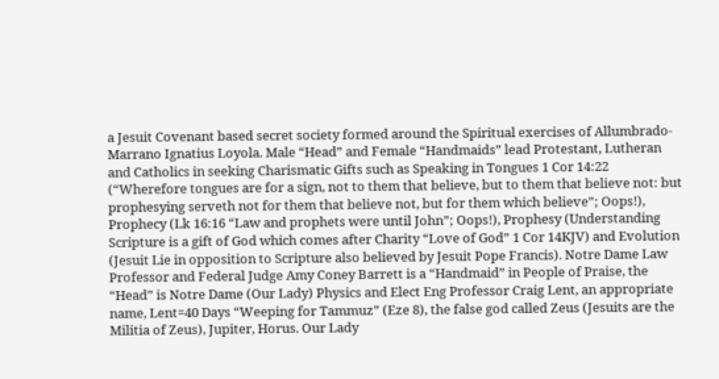a Jesuit Covenant based secret society formed around the Spiritual exercises of Allumbrado-Marrano Ignatius Loyola. Male “Head” and Female “Handmaids” lead Protestant, Lutheran and Catholics in seeking Charismatic Gifts such as Speaking in Tongues 1 Cor 14:22 (“Wherefore tongues are for a sign, not to them that believe, but to them that believe not: but prophesying serveth not for them that believe not, but for them which believe”; Oops!), Prophecy (Lk 16:16 “Law and prophets were until John”; Oops!), Prophesy (Understanding Scripture is a gift of God which comes after Charity “Love of God” 1 Cor 14KJV) and Evolution (Jesuit Lie in opposition to Scripture also believed by Jesuit Pope Francis). Notre Dame Law Professor and Federal Judge Amy Coney Barrett is a “Handmaid” in People of Praise, the “Head” is Notre Dame (Our Lady) Physics and Elect Eng Professor Craig Lent, an appropriate name, Lent=40 Days “Weeping for Tammuz” (Eze 8), the false god called Zeus (Jesuits are the Militia of Zeus), Jupiter, Horus. Our Lady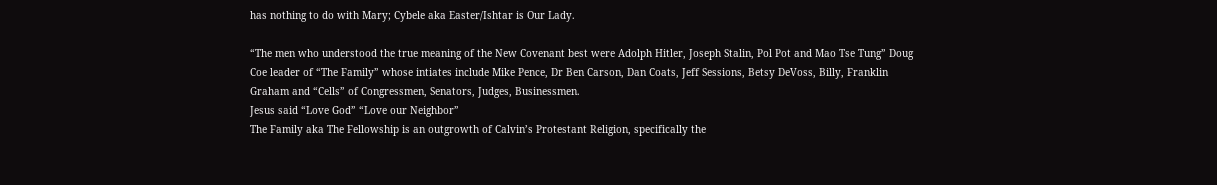has nothing to do with Mary; Cybele aka Easter/Ishtar is Our Lady.

“The men who understood the true meaning of the New Covenant best were Adolph Hitler, Joseph Stalin, Pol Pot and Mao Tse Tung” Doug Coe leader of “The Family” whose intiates include Mike Pence, Dr Ben Carson, Dan Coats, Jeff Sessions, Betsy DeVoss, Billy, Franklin Graham and “Cells” of Congressmen, Senators, Judges, Businessmen.
Jesus said “Love God” “Love our Neighbor”
The Family aka The Fellowship is an outgrowth of Calvin’s Protestant Religion, specifically the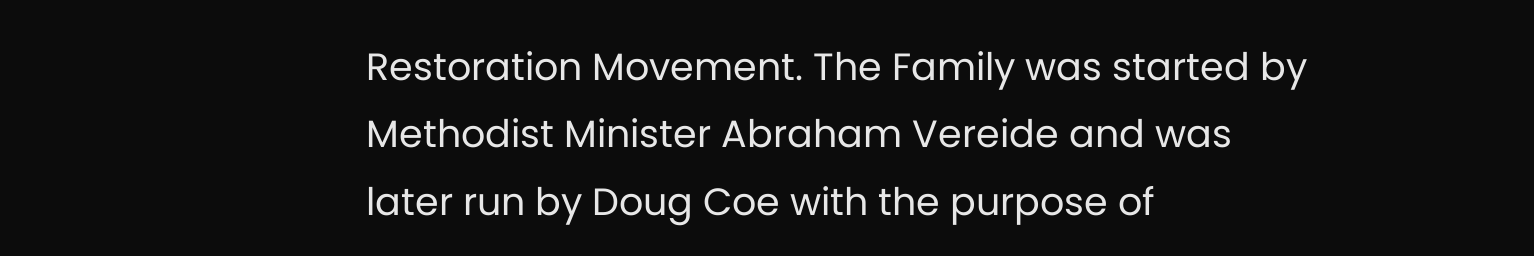Restoration Movement. The Family was started by Methodist Minister Abraham Vereide and was later run by Doug Coe with the purpose of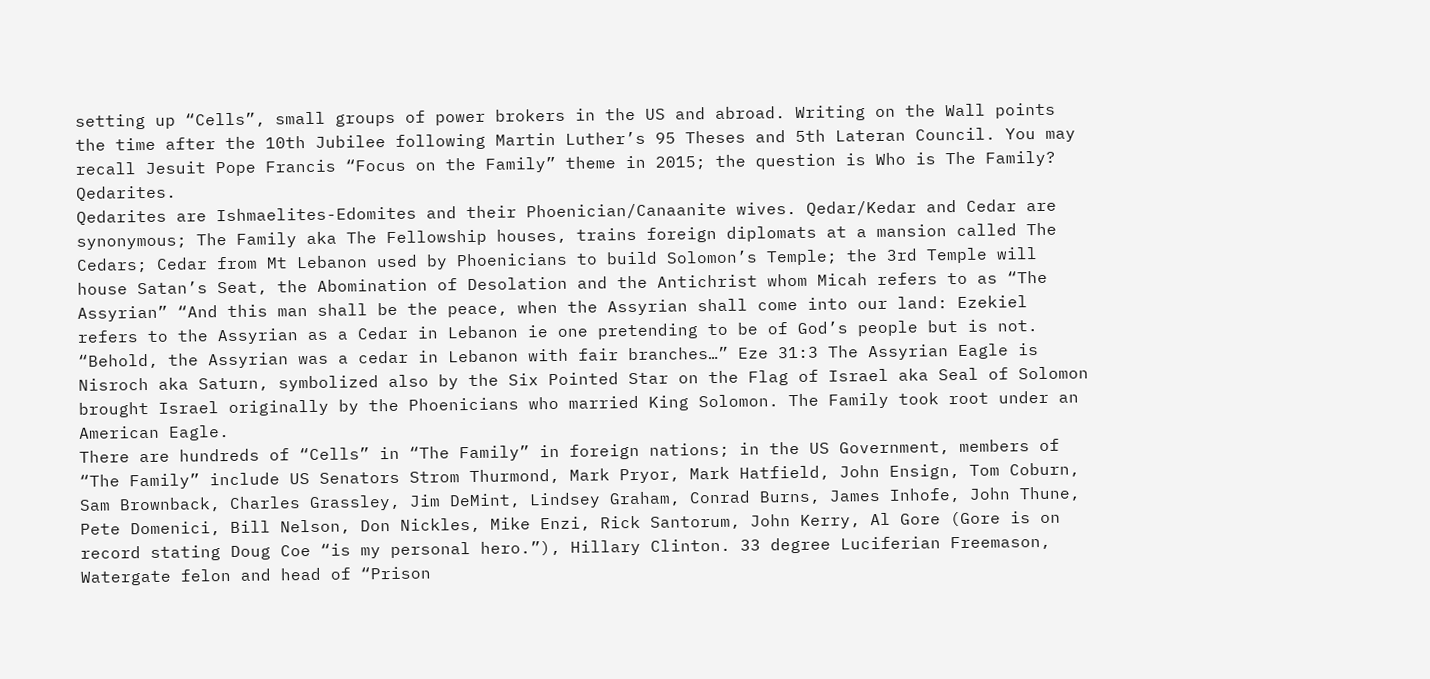setting up “Cells”, small groups of power brokers in the US and abroad. Writing on the Wall points the time after the 10th Jubilee following Martin Luther’s 95 Theses and 5th Lateran Council. You may recall Jesuit Pope Francis “Focus on the Family” theme in 2015; the question is Who is The Family? Qedarites.
Qedarites are Ishmaelites-Edomites and their Phoenician/Canaanite wives. Qedar/Kedar and Cedar are synonymous; The Family aka The Fellowship houses, trains foreign diplomats at a mansion called The Cedars; Cedar from Mt Lebanon used by Phoenicians to build Solomon’s Temple; the 3rd Temple will house Satan’s Seat, the Abomination of Desolation and the Antichrist whom Micah refers to as “The Assyrian” “And this man shall be the peace, when the Assyrian shall come into our land: Ezekiel refers to the Assyrian as a Cedar in Lebanon ie one pretending to be of God’s people but is not. “Behold, the Assyrian was a cedar in Lebanon with fair branches…” Eze 31:3 The Assyrian Eagle is Nisroch aka Saturn, symbolized also by the Six Pointed Star on the Flag of Israel aka Seal of Solomon brought Israel originally by the Phoenicians who married King Solomon. The Family took root under an American Eagle.
There are hundreds of “Cells” in “The Family” in foreign nations; in the US Government, members of “The Family” include US Senators Strom Thurmond, Mark Pryor, Mark Hatfield, John Ensign, Tom Coburn, Sam Brownback, Charles Grassley, Jim DeMint, Lindsey Graham, Conrad Burns, James Inhofe, John Thune, Pete Domenici, Bill Nelson, Don Nickles, Mike Enzi, Rick Santorum, John Kerry, Al Gore (Gore is on record stating Doug Coe “is my personal hero.”), Hillary Clinton. 33 degree Luciferian Freemason, Watergate felon and head of “Prison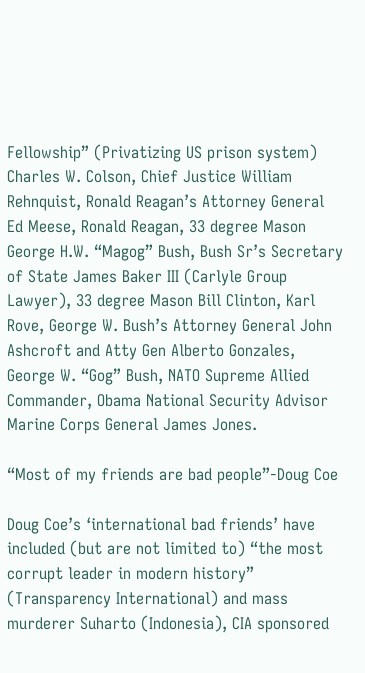Fellowship” (Privatizing US prison system) Charles W. Colson, Chief Justice William Rehnquist, Ronald Reagan’s Attorney General Ed Meese, Ronald Reagan, 33 degree Mason George H.W. “Magog” Bush, Bush Sr’s Secretary of State James Baker III (Carlyle Group Lawyer), 33 degree Mason Bill Clinton, Karl Rove, George W. Bush’s Attorney General John Ashcroft and Atty Gen Alberto Gonzales, George W. “Gog” Bush, NATO Supreme Allied Commander, Obama National Security Advisor Marine Corps General James Jones.

“Most of my friends are bad people”-Doug Coe

Doug Coe’s ‘international bad friends’ have included (but are not limited to) “the most corrupt leader in modern history” (Transparency International) and mass murderer Suharto (Indonesia), CIA sponsored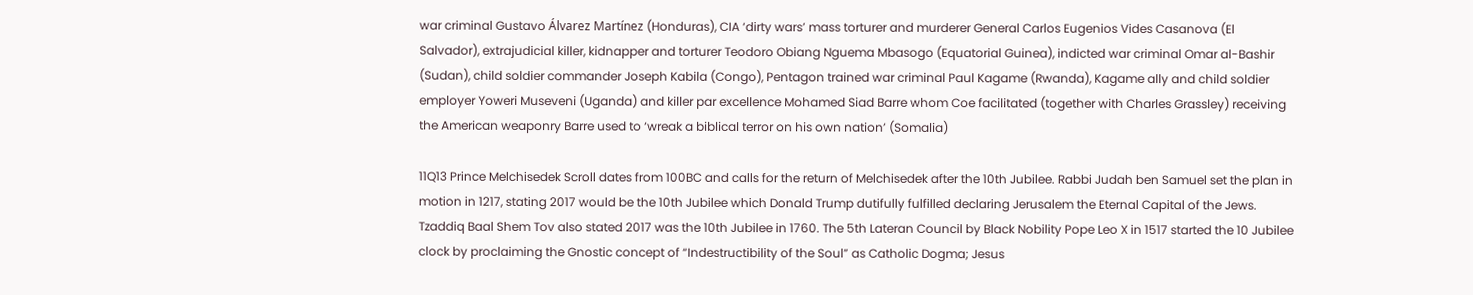war criminal Gustavo Álvarez Martínez (Honduras), CIA ‘dirty wars’ mass torturer and murderer General Carlos Eugenios Vides Casanova (El Salvador), extrajudicial killer, kidnapper and torturer Teodoro Obiang Nguema Mbasogo (Equatorial Guinea), indicted war criminal Omar al-Bashir (Sudan), child soldier commander Joseph Kabila (Congo), Pentagon trained war criminal Paul Kagame (Rwanda), Kagame ally and child soldier employer Yoweri Museveni (Uganda) and killer par excellence Mohamed Siad Barre whom Coe facilitated (together with Charles Grassley) receiving the American weaponry Barre used to ‘wreak a biblical terror on his own nation’ (Somalia)

11Q13 Prince Melchisedek Scroll dates from 100BC and calls for the return of Melchisedek after the 10th Jubilee. Rabbi Judah ben Samuel set the plan in motion in 1217, stating 2017 would be the 10th Jubilee which Donald Trump dutifully fulfilled declaring Jerusalem the Eternal Capital of the Jews. Tzaddiq Baal Shem Tov also stated 2017 was the 10th Jubilee in 1760. The 5th Lateran Council by Black Nobility Pope Leo X in 1517 started the 10 Jubilee clock by proclaiming the Gnostic concept of “Indestructibility of the Soul” as Catholic Dogma; Jesus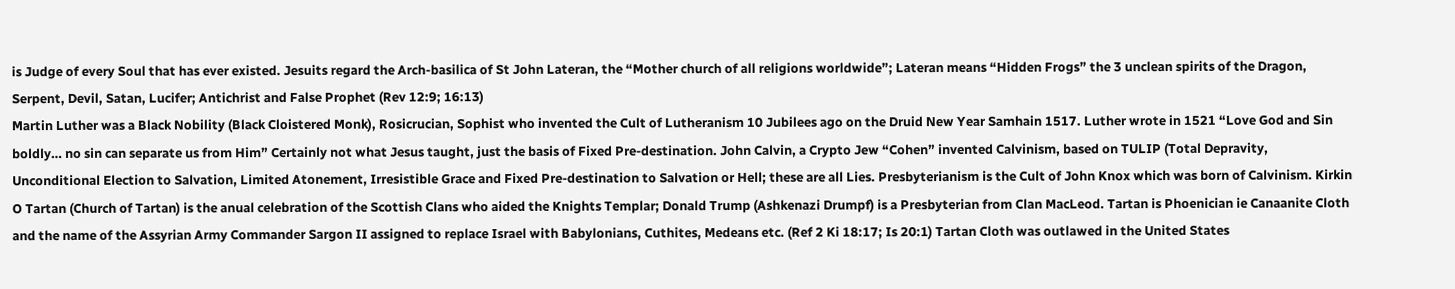is Judge of every Soul that has ever existed. Jesuits regard the Arch-basilica of St John Lateran, the “Mother church of all religions worldwide”; Lateran means “Hidden Frogs” the 3 unclean spirits of the Dragon, Serpent, Devil, Satan, Lucifer; Antichrist and False Prophet (Rev 12:9; 16:13)
Martin Luther was a Black Nobility (Black Cloistered Monk), Rosicrucian, Sophist who invented the Cult of Lutheranism 10 Jubilees ago on the Druid New Year Samhain 1517. Luther wrote in 1521 “Love God and Sin boldly… no sin can separate us from Him” Certainly not what Jesus taught, just the basis of Fixed Pre-destination. John Calvin, a Crypto Jew “Cohen” invented Calvinism, based on TULIP (Total Depravity, Unconditional Election to Salvation, Limited Atonement, Irresistible Grace and Fixed Pre-destination to Salvation or Hell; these are all Lies. Presbyterianism is the Cult of John Knox which was born of Calvinism. Kirkin O Tartan (Church of Tartan) is the anual celebration of the Scottish Clans who aided the Knights Templar; Donald Trump (Ashkenazi Drumpf) is a Presbyterian from Clan MacLeod. Tartan is Phoenician ie Canaanite Cloth and the name of the Assyrian Army Commander Sargon II assigned to replace Israel with Babylonians, Cuthites, Medeans etc. (Ref 2 Ki 18:17; Is 20:1) Tartan Cloth was outlawed in the United States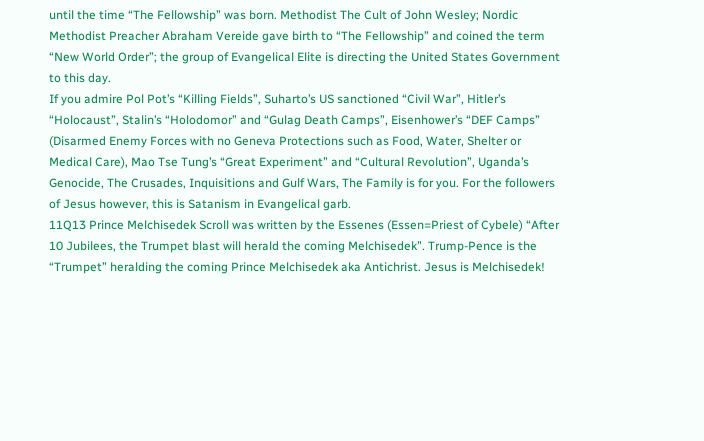until the time “The Fellowship” was born. Methodist The Cult of John Wesley; Nordic Methodist Preacher Abraham Vereide gave birth to “The Fellowship” and coined the term “New World Order”; the group of Evangelical Elite is directing the United States Government to this day.
If you admire Pol Pot’s “Killing Fields”, Suharto’s US sanctioned “Civil War”, Hitler’s “Holocaust”, Stalin’s “Holodomor” and “Gulag Death Camps”, Eisenhower’s “DEF Camps” (Disarmed Enemy Forces with no Geneva Protections such as Food, Water, Shelter or Medical Care), Mao Tse Tung’s “Great Experiment” and “Cultural Revolution”, Uganda’s Genocide, The Crusades, Inquisitions and Gulf Wars, The Family is for you. For the followers of Jesus however, this is Satanism in Evangelical garb.
11Q13 Prince Melchisedek Scroll was written by the Essenes (Essen=Priest of Cybele) “After 10 Jubilees, the Trumpet blast will herald the coming Melchisedek”. Trump-Pence is the “Trumpet” heralding the coming Prince Melchisedek aka Antichrist. Jesus is Melchisedek!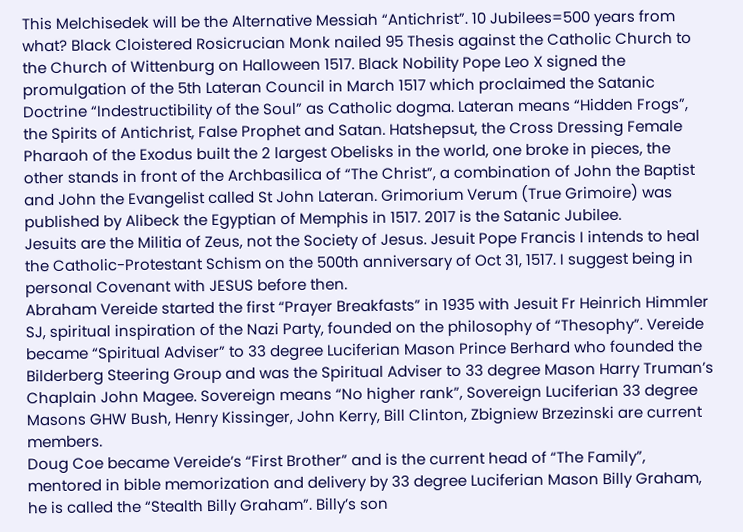This Melchisedek will be the Alternative Messiah “Antichrist”. 10 Jubilees=500 years from what? Black Cloistered Rosicrucian Monk nailed 95 Thesis against the Catholic Church to the Church of Wittenburg on Halloween 1517. Black Nobility Pope Leo X signed the promulgation of the 5th Lateran Council in March 1517 which proclaimed the Satanic Doctrine “Indestructibility of the Soul” as Catholic dogma. Lateran means “Hidden Frogs”, the Spirits of Antichrist, False Prophet and Satan. Hatshepsut, the Cross Dressing Female Pharaoh of the Exodus built the 2 largest Obelisks in the world, one broke in pieces, the other stands in front of the Archbasilica of “The Christ”, a combination of John the Baptist and John the Evangelist called St John Lateran. Grimorium Verum (True Grimoire) was published by Alibeck the Egyptian of Memphis in 1517. 2017 is the Satanic Jubilee.
Jesuits are the Militia of Zeus, not the Society of Jesus. Jesuit Pope Francis I intends to heal the Catholic-Protestant Schism on the 500th anniversary of Oct 31, 1517. I suggest being in personal Covenant with JESUS before then.
Abraham Vereide started the first “Prayer Breakfasts” in 1935 with Jesuit Fr Heinrich Himmler SJ, spiritual inspiration of the Nazi Party, founded on the philosophy of “Thesophy”. Vereide became “Spiritual Adviser” to 33 degree Luciferian Mason Prince Berhard who founded the Bilderberg Steering Group and was the Spiritual Adviser to 33 degree Mason Harry Truman’s Chaplain John Magee. Sovereign means “No higher rank”, Sovereign Luciferian 33 degree Masons GHW Bush, Henry Kissinger, John Kerry, Bill Clinton, Zbigniew Brzezinski are current members.
Doug Coe became Vereide’s “First Brother” and is the current head of “The Family”, mentored in bible memorization and delivery by 33 degree Luciferian Mason Billy Graham, he is called the “Stealth Billy Graham”. Billy’s son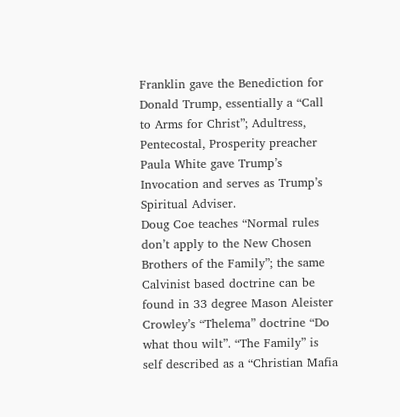Franklin gave the Benediction for Donald Trump, essentially a “Call to Arms for Christ”; Adultress, Pentecostal, Prosperity preacher Paula White gave Trump’s Invocation and serves as Trump’s Spiritual Adviser.
Doug Coe teaches “Normal rules don’t apply to the New Chosen Brothers of the Family”; the same Calvinist based doctrine can be found in 33 degree Mason Aleister Crowley’s “Thelema” doctrine “Do what thou wilt”. “The Family” is self described as a “Christian Mafia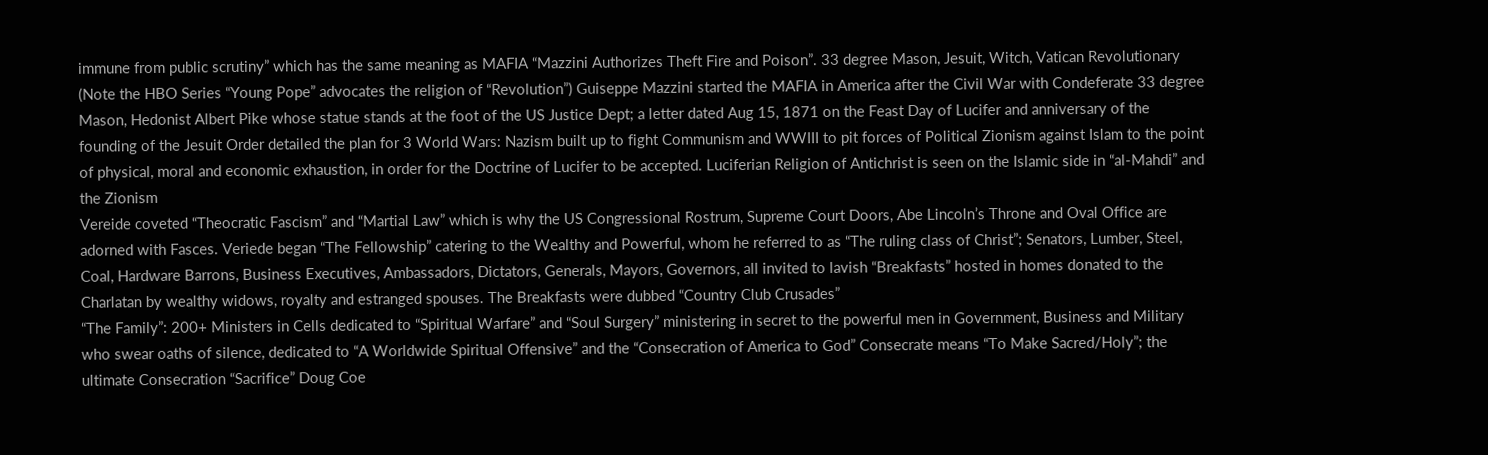immune from public scrutiny” which has the same meaning as MAFIA “Mazzini Authorizes Theft Fire and Poison”. 33 degree Mason, Jesuit, Witch, Vatican Revolutionary (Note the HBO Series “Young Pope” advocates the religion of “Revolution”) Guiseppe Mazzini started the MAFIA in America after the Civil War with Condeferate 33 degree Mason, Hedonist Albert Pike whose statue stands at the foot of the US Justice Dept; a letter dated Aug 15, 1871 on the Feast Day of Lucifer and anniversary of the founding of the Jesuit Order detailed the plan for 3 World Wars: Nazism built up to fight Communism and WWIII to pit forces of Political Zionism against Islam to the point of physical, moral and economic exhaustion, in order for the Doctrine of Lucifer to be accepted. Luciferian Religion of Antichrist is seen on the Islamic side in “al-Mahdi” and the Zionism
Vereide coveted “Theocratic Fascism” and “Martial Law” which is why the US Congressional Rostrum, Supreme Court Doors, Abe Lincoln’s Throne and Oval Office are adorned with Fasces. Veriede began “The Fellowship” catering to the Wealthy and Powerful, whom he referred to as “The ruling class of Christ”; Senators, Lumber, Steel, Coal, Hardware Barrons, Business Executives, Ambassadors, Dictators, Generals, Mayors, Governors, all invited to lavish “Breakfasts” hosted in homes donated to the Charlatan by wealthy widows, royalty and estranged spouses. The Breakfasts were dubbed “Country Club Crusades”
“The Family”: 200+ Ministers in Cells dedicated to “Spiritual Warfare” and “Soul Surgery” ministering in secret to the powerful men in Government, Business and Military who swear oaths of silence, dedicated to “A Worldwide Spiritual Offensive” and the “Consecration of America to God” Consecrate means “To Make Sacred/Holy”; the ultimate Consecration “Sacrifice” Doug Coe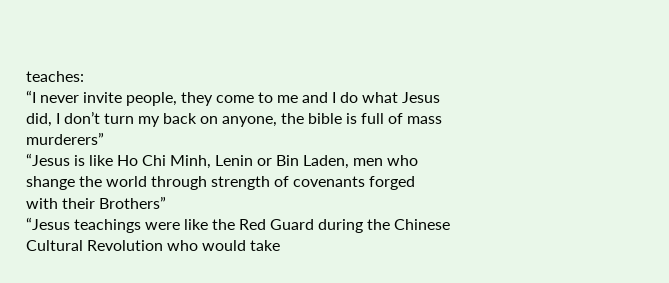teaches:
“I never invite people, they come to me and I do what Jesus did, I don’t turn my back on anyone, the bible is full of mass murderers”
“Jesus is like Ho Chi Minh, Lenin or Bin Laden, men who shange the world through strength of covenants forged with their Brothers”
“Jesus teachings were like the Red Guard during the Chinese Cultural Revolution who would take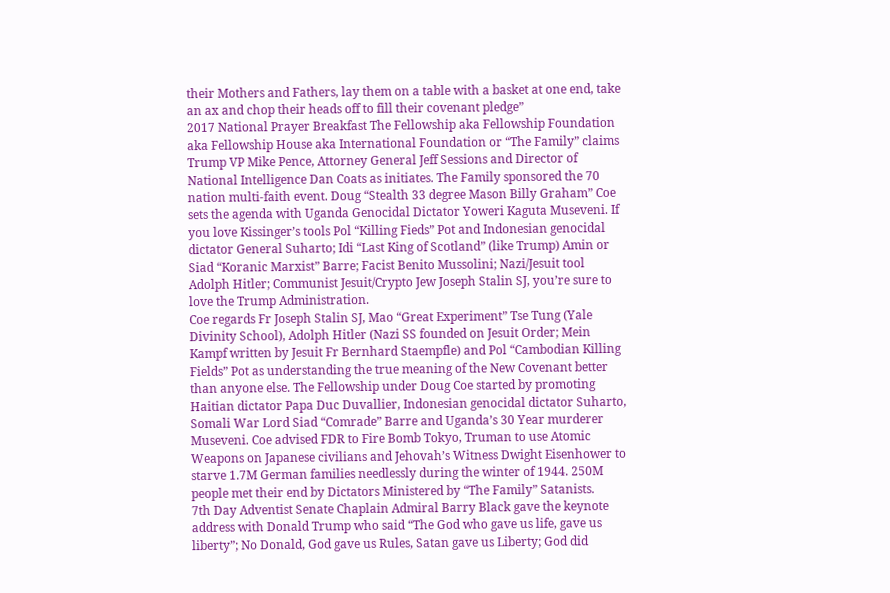their Mothers and Fathers, lay them on a table with a basket at one end, take an ax and chop their heads off to fill their covenant pledge”
2017 National Prayer Breakfast The Fellowship aka Fellowship Foundation aka Fellowship House aka International Foundation or “The Family” claims Trump VP Mike Pence, Attorney General Jeff Sessions and Director of National Intelligence Dan Coats as initiates. The Family sponsored the 70 nation multi-faith event. Doug “Stealth 33 degree Mason Billy Graham” Coe sets the agenda with Uganda Genocidal Dictator Yoweri Kaguta Museveni. If you love Kissinger’s tools Pol “Killing Fieds” Pot and Indonesian genocidal dictator General Suharto; Idi “Last King of Scotland” (like Trump) Amin or Siad “Koranic Marxist” Barre; Facist Benito Mussolini; Nazi/Jesuit tool Adolph Hitler; Communist Jesuit/Crypto Jew Joseph Stalin SJ, you’re sure to love the Trump Administration.
Coe regards Fr Joseph Stalin SJ, Mao “Great Experiment” Tse Tung (Yale Divinity School), Adolph Hitler (Nazi SS founded on Jesuit Order; Mein Kampf written by Jesuit Fr Bernhard Staempfle) and Pol “Cambodian Killing Fields” Pot as understanding the true meaning of the New Covenant better than anyone else. The Fellowship under Doug Coe started by promoting Haitian dictator Papa Duc Duvallier, Indonesian genocidal dictator Suharto, Somali War Lord Siad “Comrade” Barre and Uganda’s 30 Year murderer Museveni. Coe advised FDR to Fire Bomb Tokyo, Truman to use Atomic Weapons on Japanese civilians and Jehovah’s Witness Dwight Eisenhower to starve 1.7M German families needlessly during the winter of 1944. 250M people met their end by Dictators Ministered by “The Family” Satanists.
7th Day Adventist Senate Chaplain Admiral Barry Black gave the keynote address with Donald Trump who said “The God who gave us life, gave us liberty”; No Donald, God gave us Rules, Satan gave us Liberty; God did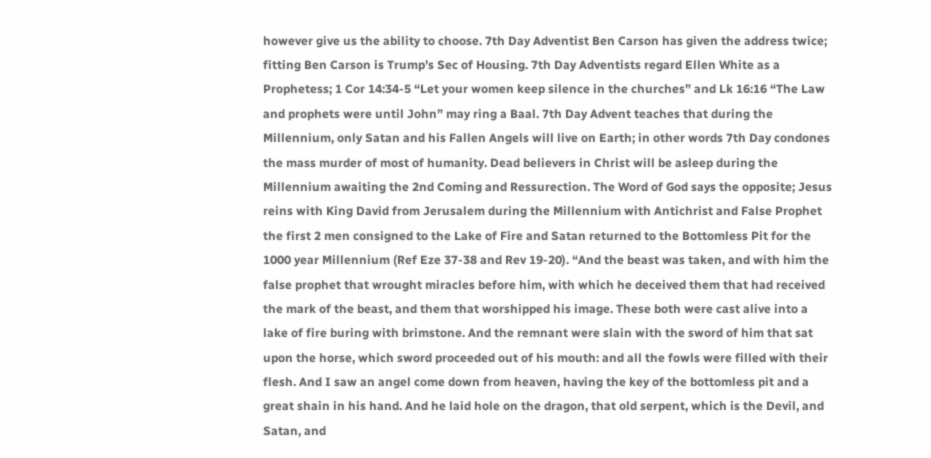however give us the ability to choose. 7th Day Adventist Ben Carson has given the address twice; fitting Ben Carson is Trump’s Sec of Housing. 7th Day Adventists regard Ellen White as a Prophetess; 1 Cor 14:34-5 “Let your women keep silence in the churches” and Lk 16:16 “The Law and prophets were until John” may ring a Baal. 7th Day Advent teaches that during the Millennium, only Satan and his Fallen Angels will live on Earth; in other words 7th Day condones the mass murder of most of humanity. Dead believers in Christ will be asleep during the Millennium awaiting the 2nd Coming and Ressurection. The Word of God says the opposite; Jesus reins with King David from Jerusalem during the Millennium with Antichrist and False Prophet the first 2 men consigned to the Lake of Fire and Satan returned to the Bottomless Pit for the 1000 year Millennium (Ref Eze 37-38 and Rev 19-20). “And the beast was taken, and with him the false prophet that wrought miracles before him, with which he deceived them that had received the mark of the beast, and them that worshipped his image. These both were cast alive into a lake of fire buring with brimstone. And the remnant were slain with the sword of him that sat upon the horse, which sword proceeded out of his mouth: and all the fowls were filled with their flesh. And I saw an angel come down from heaven, having the key of the bottomless pit and a great shain in his hand. And he laid hole on the dragon, that old serpent, which is the Devil, and Satan, and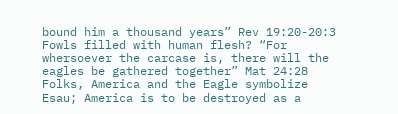bound him a thousand years” Rev 19:20-20:3 Fowls filled with human flesh? “For whersoever the carcase is, there will the eagles be gathered together” Mat 24:28 Folks, America and the Eagle symbolize Esau; America is to be destroyed as a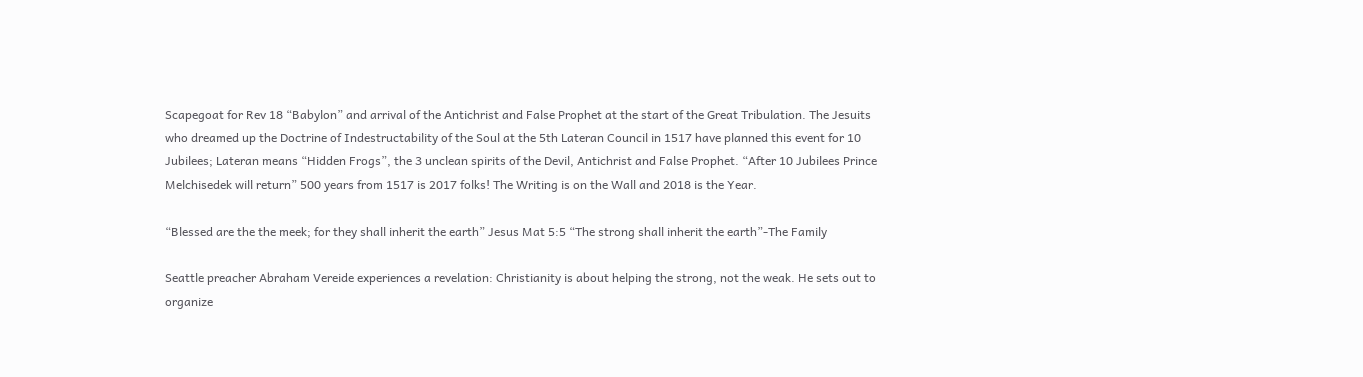Scapegoat for Rev 18 “Babylon” and arrival of the Antichrist and False Prophet at the start of the Great Tribulation. The Jesuits who dreamed up the Doctrine of Indestructability of the Soul at the 5th Lateran Council in 1517 have planned this event for 10 Jubilees; Lateran means “Hidden Frogs”, the 3 unclean spirits of the Devil, Antichrist and False Prophet. “After 10 Jubilees Prince Melchisedek will return” 500 years from 1517 is 2017 folks! The Writing is on the Wall and 2018 is the Year.

“Blessed are the the meek; for they shall inherit the earth” Jesus Mat 5:5 “The strong shall inherit the earth”-The Family

Seattle preacher Abraham Vereide experiences a revelation: Christianity is about helping the strong, not the weak. He sets out to organize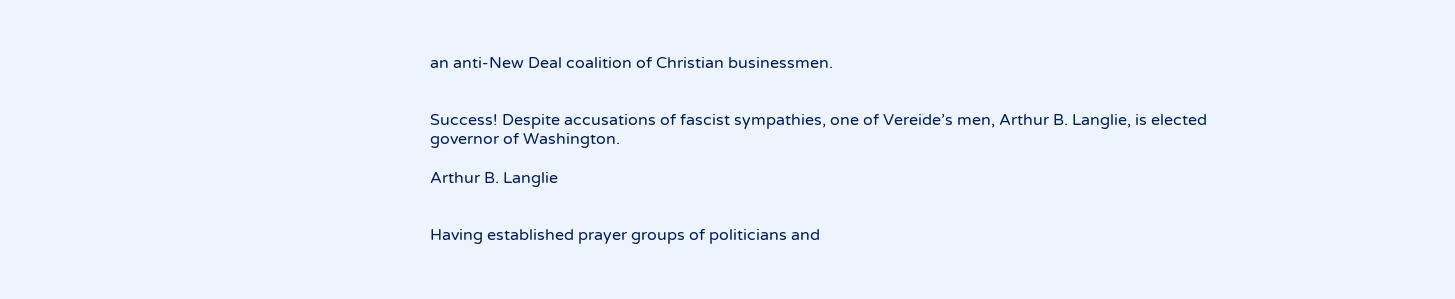an anti-New Deal coalition of Christian businessmen.


Success! Despite accusations of fascist sympathies, one of Vereide’s men, Arthur B. Langlie, is elected governor of Washington.

Arthur B. Langlie


Having established prayer groups of politicians and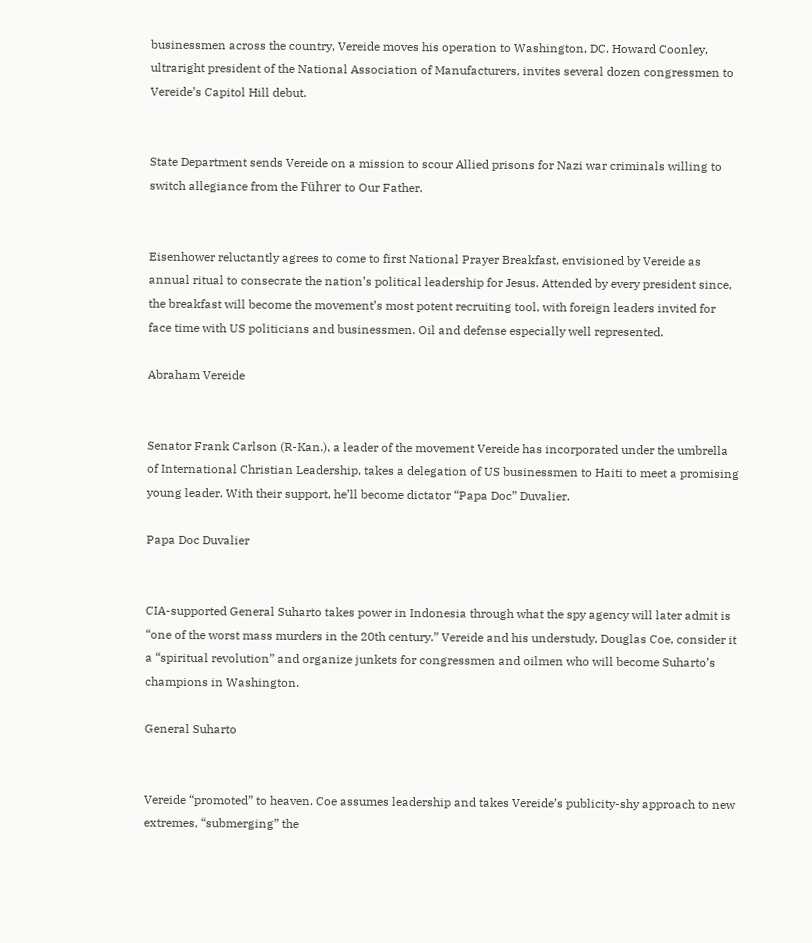businessmen across the country, Vereide moves his operation to Washington, DC. Howard Coonley, ultraright president of the National Association of Manufacturers, invites several dozen congressmen to Vereide’s Capitol Hill debut.


State Department sends Vereide on a mission to scour Allied prisons for Nazi war criminals willing to switch allegiance from the Führer to Our Father.


Eisenhower reluctantly agrees to come to first National Prayer Breakfast, envisioned by Vereide as annual ritual to consecrate the nation’s political leadership for Jesus. Attended by every president since, the breakfast will become the movement’s most potent recruiting tool, with foreign leaders invited for face time with US politicians and businessmen. Oil and defense especially well represented.

Abraham Vereide


Senator Frank Carlson (R-Kan.), a leader of the movement Vereide has incorporated under the umbrella of International Christian Leadership, takes a delegation of US businessmen to Haiti to meet a promising young leader. With their support, he’ll become dictator “Papa Doc” Duvalier.

Papa Doc Duvalier


CIA-supported General Suharto takes power in Indonesia through what the spy agency will later admit is “one of the worst mass murders in the 20th century.” Vereide and his understudy, Douglas Coe, consider it a “spiritual revolution” and organize junkets for congressmen and oilmen who will become Suharto’s champions in Washington.

General Suharto


Vereide “promoted” to heaven. Coe assumes leadership and takes Vereide’s publicity-shy approach to new extremes, “submerging” the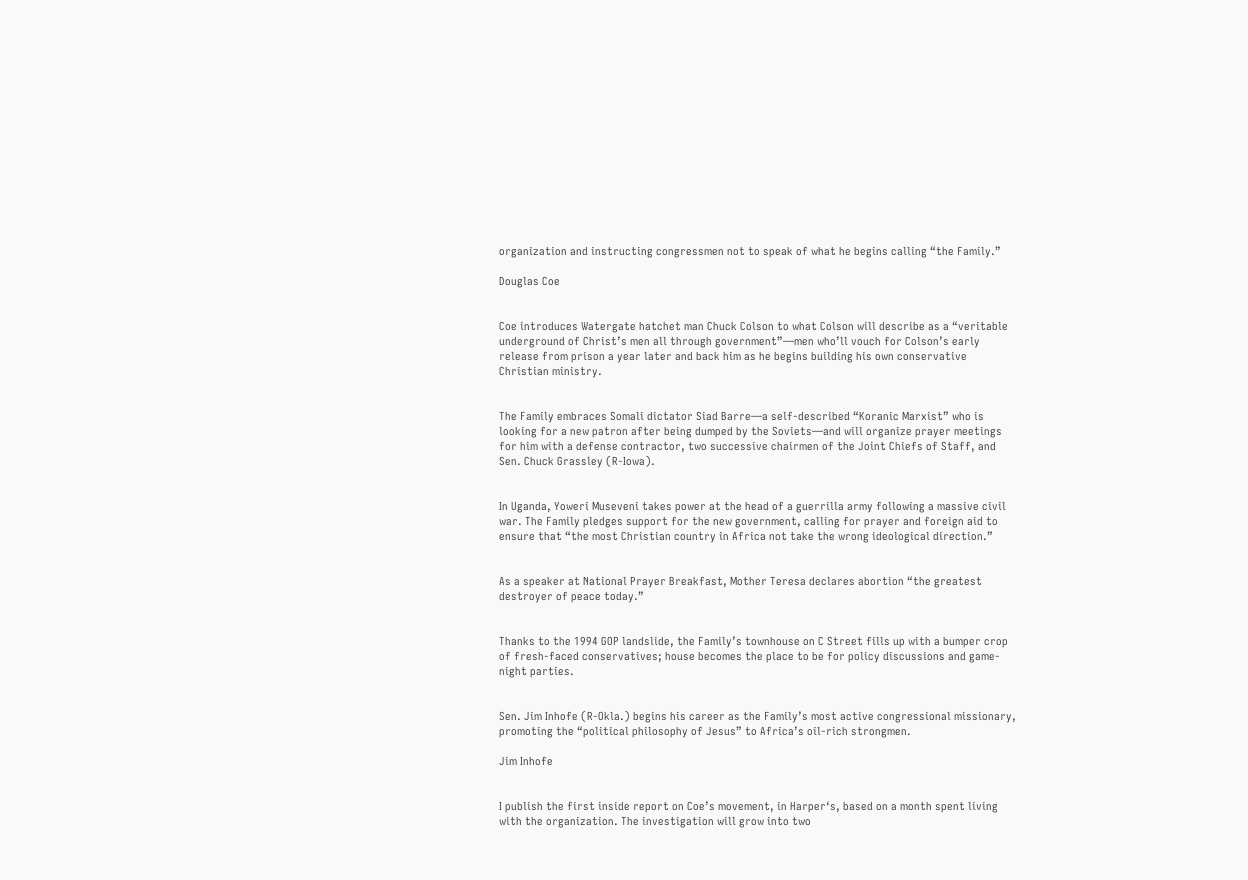organization and instructing congressmen not to speak of what he begins calling “the Family.”

Douglas Coe


Coe introduces Watergate hatchet man Chuck Colson to what Colson will describe as a “veritable underground of Christ’s men all through government”—men who’ll vouch for Colson’s early release from prison a year later and back him as he begins building his own conservative Christian ministry.


The Family embraces Somali dictator Siad Barre—a self-described “Koranic Marxist” who is looking for a new patron after being dumped by the Soviets—and will organize prayer meetings for him with a defense contractor, two successive chairmen of the Joint Chiefs of Staff, and Sen. Chuck Grassley (R-Iowa).


In Uganda, Yoweri Museveni takes power at the head of a guerrilla army following a massive civil war. The Family pledges support for the new government, calling for prayer and foreign aid to ensure that “the most Christian country in Africa not take the wrong ideological direction.”


As a speaker at National Prayer Breakfast, Mother Teresa declares abortion “the greatest destroyer of peace today.”


Thanks to the 1994 GOP landslide, the Family’s townhouse on C Street fills up with a bumper crop of fresh-faced conservatives; house becomes the place to be for policy discussions and game-night parties.


Sen. Jim Inhofe (R-Okla.) begins his career as the Family’s most active congressional missionary, promoting the “political philosophy of Jesus” to Africa’s oil-rich strongmen.

Jim Inhofe


I publish the first inside report on Coe’s movement, in Harper‘s, based on a month spent living with the organization. The investigation will grow into two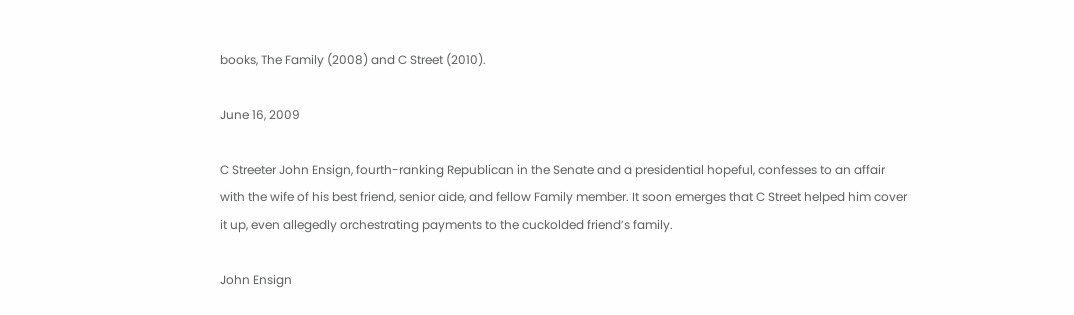books, The Family (2008) and C Street (2010).

June 16, 2009

C Streeter John Ensign, fourth-ranking Republican in the Senate and a presidential hopeful, confesses to an affair with the wife of his best friend, senior aide, and fellow Family member. It soon emerges that C Street helped him cover it up, even allegedly orchestrating payments to the cuckolded friend’s family.

John Ensign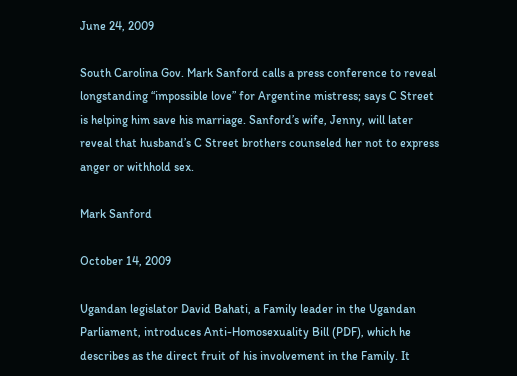June 24, 2009

South Carolina Gov. Mark Sanford calls a press conference to reveal longstanding “impossible love” for Argentine mistress; says C Street is helping him save his marriage. Sanford’s wife, Jenny, will later reveal that husband’s C Street brothers counseled her not to express anger or withhold sex.

Mark Sanford

October 14, 2009

Ugandan legislator David Bahati, a Family leader in the Ugandan Parliament, introduces Anti-Homosexuality Bill (PDF), which he describes as the direct fruit of his involvement in the Family. It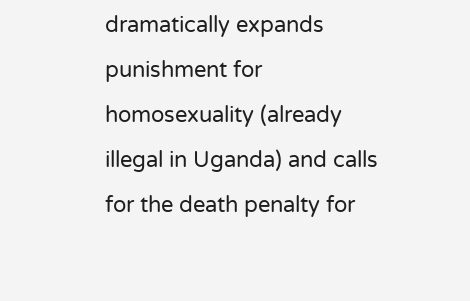dramatically expands punishment for homosexuality (already illegal in Uganda) and calls for the death penalty for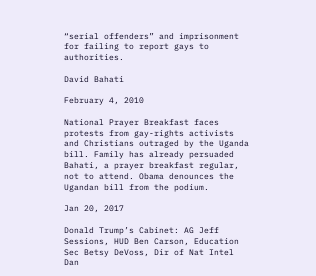“serial offenders” and imprisonment for failing to report gays to authorities.

David Bahati

February 4, 2010

National Prayer Breakfast faces protests from gay-rights activists and Christians outraged by the Uganda bill. Family has already persuaded Bahati, a prayer breakfast regular, not to attend. Obama denounces the Ugandan bill from the podium.

Jan 20, 2017

Donald Trump’s Cabinet: AG Jeff Sessions, HUD Ben Carson, Education Sec Betsy DeVoss, Dir of Nat Intel Dan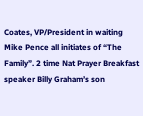Coates, VP/President in waiting Mike Pence all initiates of “The Family”. 2 time Nat Prayer Breakfast speaker Billy Graham’s son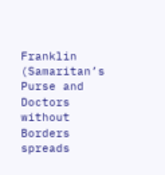Franklin (Samaritan’s Purse and Doctors without Borders spreads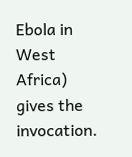Ebola in West Africa) gives the invocation.